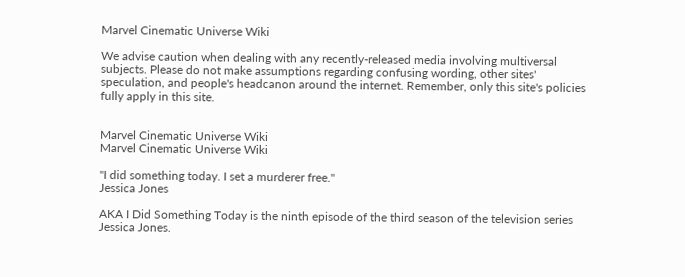Marvel Cinematic Universe Wiki

We advise caution when dealing with any recently-released media involving multiversal subjects. Please do not make assumptions regarding confusing wording, other sites' speculation, and people's headcanon around the internet. Remember, only this site's policies fully apply in this site.


Marvel Cinematic Universe Wiki
Marvel Cinematic Universe Wiki

"I did something today. I set a murderer free."
Jessica Jones

AKA I Did Something Today is the ninth episode of the third season of the television series Jessica Jones.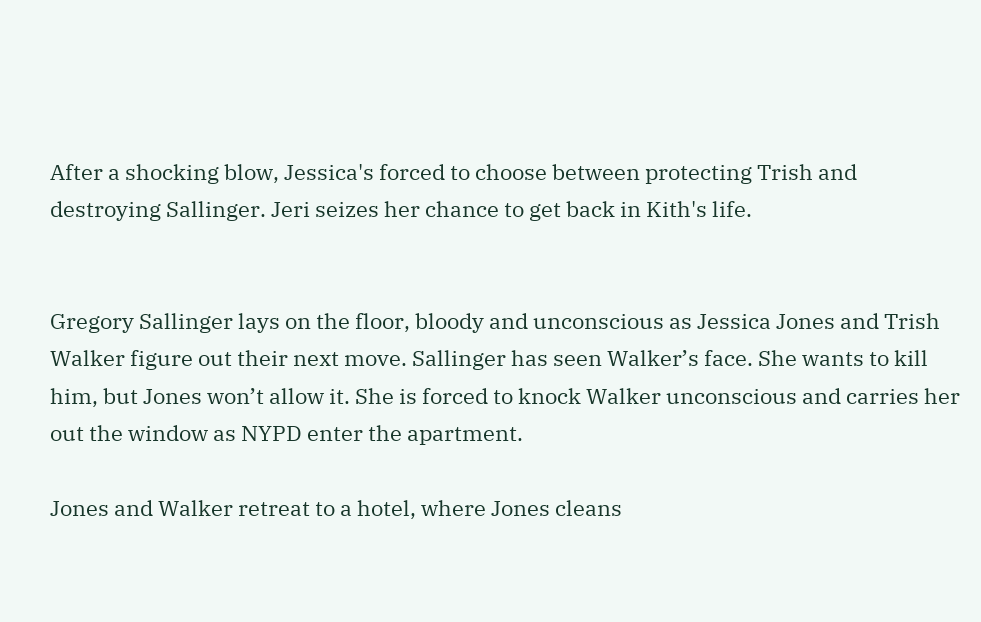After a shocking blow, Jessica's forced to choose between protecting Trish and destroying Sallinger. Jeri seizes her chance to get back in Kith's life.


Gregory Sallinger lays on the floor, bloody and unconscious as Jessica Jones and Trish Walker figure out their next move. Sallinger has seen Walker’s face. She wants to kill him, but Jones won’t allow it. She is forced to knock Walker unconscious and carries her out the window as NYPD enter the apartment.

Jones and Walker retreat to a hotel, where Jones cleans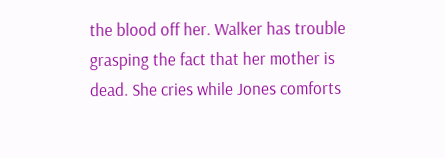the blood off her. Walker has trouble grasping the fact that her mother is dead. She cries while Jones comforts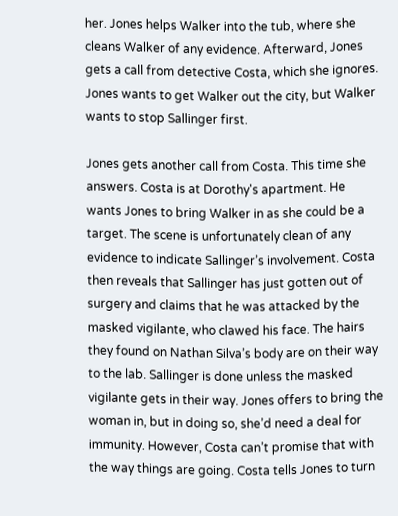her. Jones helps Walker into the tub, where she cleans Walker of any evidence. Afterward, Jones gets a call from detective Costa, which she ignores. Jones wants to get Walker out the city, but Walker wants to stop Sallinger first.

Jones gets another call from Costa. This time she answers. Costa is at Dorothy's apartment. He wants Jones to bring Walker in as she could be a target. The scene is unfortunately clean of any evidence to indicate Sallinger’s involvement. Costa then reveals that Sallinger has just gotten out of surgery and claims that he was attacked by the masked vigilante, who clawed his face. The hairs they found on Nathan Silva’s body are on their way to the lab. Sallinger is done unless the masked vigilante gets in their way. Jones offers to bring the woman in, but in doing so, she’d need a deal for immunity. However, Costa can’t promise that with the way things are going. Costa tells Jones to turn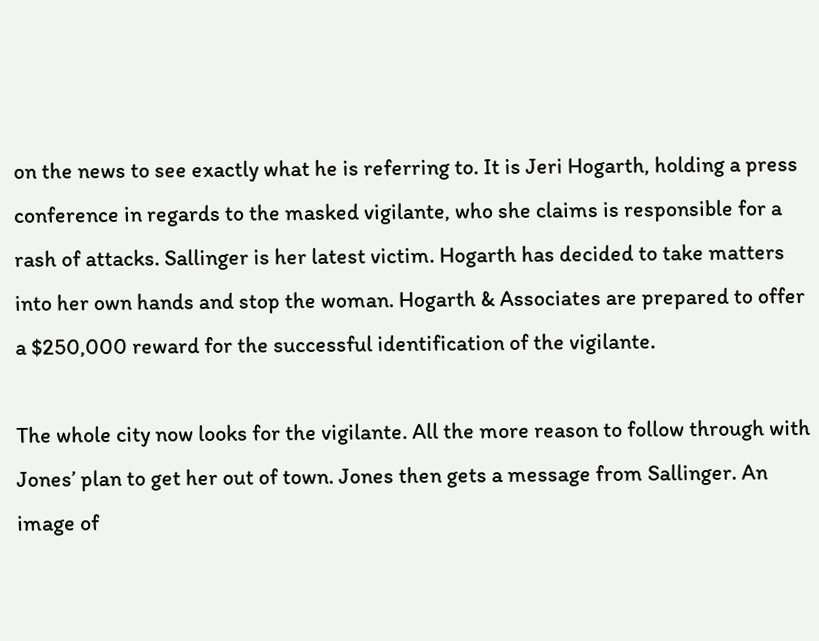on the news to see exactly what he is referring to. It is Jeri Hogarth, holding a press conference in regards to the masked vigilante, who she claims is responsible for a rash of attacks. Sallinger is her latest victim. Hogarth has decided to take matters into her own hands and stop the woman. Hogarth & Associates are prepared to offer a $250,000 reward for the successful identification of the vigilante.

The whole city now looks for the vigilante. All the more reason to follow through with Jones’ plan to get her out of town. Jones then gets a message from Sallinger. An image of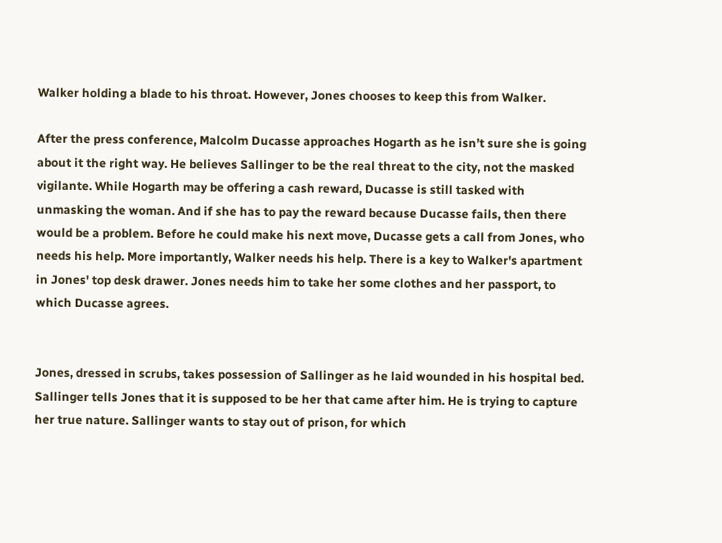Walker holding a blade to his throat. However, Jones chooses to keep this from Walker.

After the press conference, Malcolm Ducasse approaches Hogarth as he isn’t sure she is going about it the right way. He believes Sallinger to be the real threat to the city, not the masked vigilante. While Hogarth may be offering a cash reward, Ducasse is still tasked with unmasking the woman. And if she has to pay the reward because Ducasse fails, then there would be a problem. Before he could make his next move, Ducasse gets a call from Jones, who needs his help. More importantly, Walker needs his help. There is a key to Walker's apartment in Jones' top desk drawer. Jones needs him to take her some clothes and her passport, to which Ducasse agrees.


Jones, dressed in scrubs, takes possession of Sallinger as he laid wounded in his hospital bed. Sallinger tells Jones that it is supposed to be her that came after him. He is trying to capture her true nature. Sallinger wants to stay out of prison, for which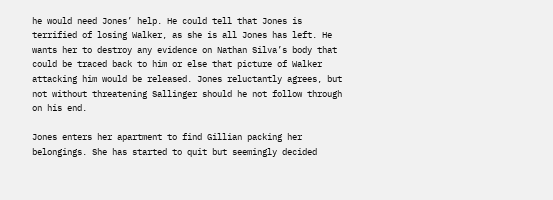he would need Jones’ help. He could tell that Jones is terrified of losing Walker, as she is all Jones has left. He wants her to destroy any evidence on Nathan Silva’s body that could be traced back to him or else that picture of Walker attacking him would be released. Jones reluctantly agrees, but not without threatening Sallinger should he not follow through on his end.

Jones enters her apartment to find Gillian packing her belongings. She has started to quit but seemingly decided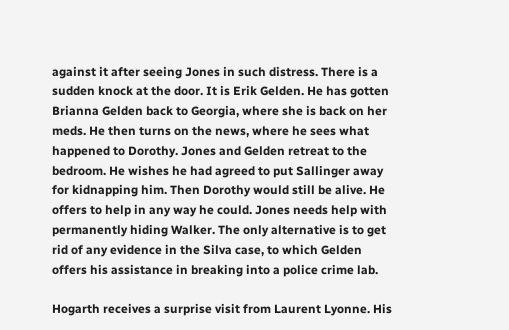against it after seeing Jones in such distress. There is a sudden knock at the door. It is Erik Gelden. He has gotten Brianna Gelden back to Georgia, where she is back on her meds. He then turns on the news, where he sees what happened to Dorothy. Jones and Gelden retreat to the bedroom. He wishes he had agreed to put Sallinger away for kidnapping him. Then Dorothy would still be alive. He offers to help in any way he could. Jones needs help with permanently hiding Walker. The only alternative is to get rid of any evidence in the Silva case, to which Gelden offers his assistance in breaking into a police crime lab.

Hogarth receives a surprise visit from Laurent Lyonne. His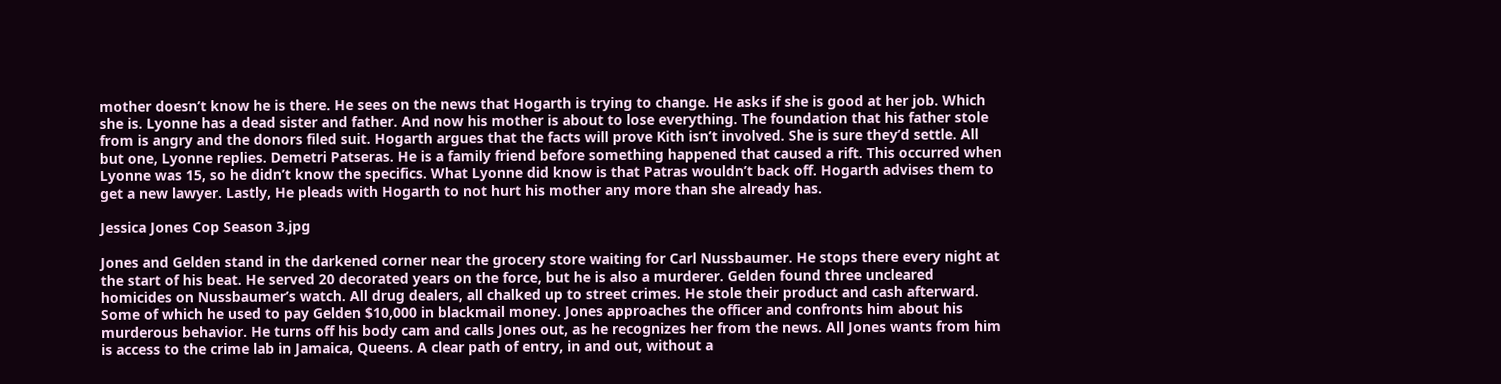mother doesn’t know he is there. He sees on the news that Hogarth is trying to change. He asks if she is good at her job. Which she is. Lyonne has a dead sister and father. And now his mother is about to lose everything. The foundation that his father stole from is angry and the donors filed suit. Hogarth argues that the facts will prove Kith isn’t involved. She is sure they’d settle. All but one, Lyonne replies. Demetri Patseras. He is a family friend before something happened that caused a rift. This occurred when Lyonne was 15, so he didn’t know the specifics. What Lyonne did know is that Patras wouldn’t back off. Hogarth advises them to get a new lawyer. Lastly, He pleads with Hogarth to not hurt his mother any more than she already has.

Jessica Jones Cop Season 3.jpg

Jones and Gelden stand in the darkened corner near the grocery store waiting for Carl Nussbaumer. He stops there every night at the start of his beat. He served 20 decorated years on the force, but he is also a murderer. Gelden found three uncleared homicides on Nussbaumer’s watch. All drug dealers, all chalked up to street crimes. He stole their product and cash afterward. Some of which he used to pay Gelden $10,000 in blackmail money. Jones approaches the officer and confronts him about his murderous behavior. He turns off his body cam and calls Jones out, as he recognizes her from the news. All Jones wants from him is access to the crime lab in Jamaica, Queens. A clear path of entry, in and out, without a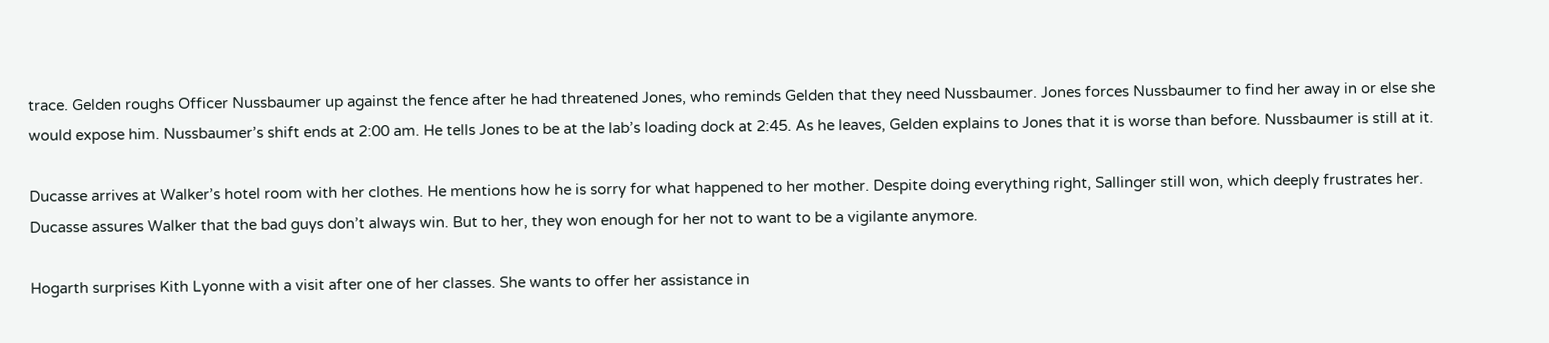trace. Gelden roughs Officer Nussbaumer up against the fence after he had threatened Jones, who reminds Gelden that they need Nussbaumer. Jones forces Nussbaumer to find her away in or else she would expose him. Nussbaumer’s shift ends at 2:00 am. He tells Jones to be at the lab’s loading dock at 2:45. As he leaves, Gelden explains to Jones that it is worse than before. Nussbaumer is still at it.

Ducasse arrives at Walker’s hotel room with her clothes. He mentions how he is sorry for what happened to her mother. Despite doing everything right, Sallinger still won, which deeply frustrates her. Ducasse assures Walker that the bad guys don’t always win. But to her, they won enough for her not to want to be a vigilante anymore.

Hogarth surprises Kith Lyonne with a visit after one of her classes. She wants to offer her assistance in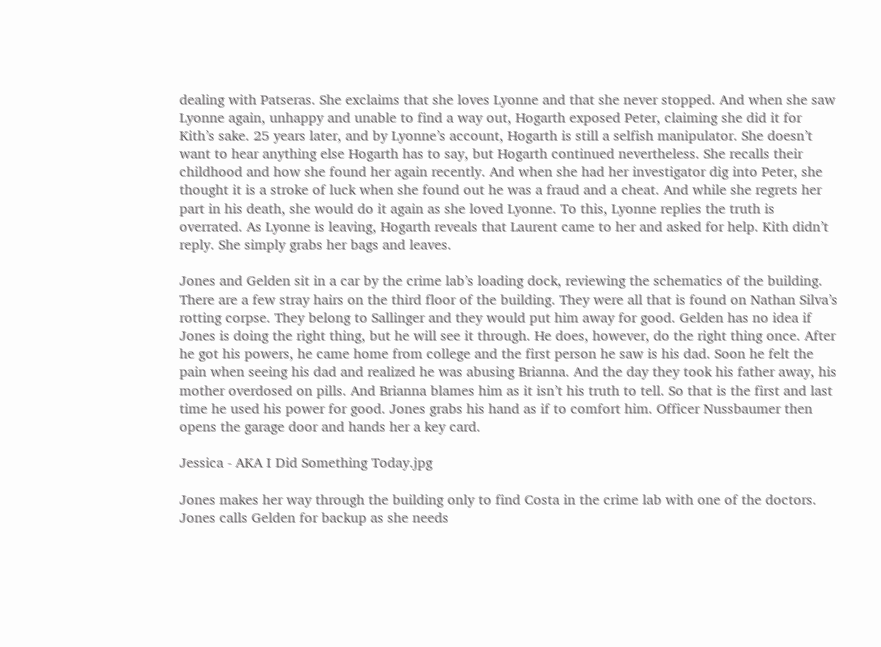dealing with Patseras. She exclaims that she loves Lyonne and that she never stopped. And when she saw Lyonne again, unhappy and unable to find a way out, Hogarth exposed Peter, claiming she did it for Kith’s sake. 25 years later, and by Lyonne’s account, Hogarth is still a selfish manipulator. She doesn’t want to hear anything else Hogarth has to say, but Hogarth continued nevertheless. She recalls their childhood and how she found her again recently. And when she had her investigator dig into Peter, she thought it is a stroke of luck when she found out he was a fraud and a cheat. And while she regrets her part in his death, she would do it again as she loved Lyonne. To this, Lyonne replies the truth is overrated. As Lyonne is leaving, Hogarth reveals that Laurent came to her and asked for help. Kith didn’t reply. She simply grabs her bags and leaves.

Jones and Gelden sit in a car by the crime lab’s loading dock, reviewing the schematics of the building. There are a few stray hairs on the third floor of the building. They were all that is found on Nathan Silva’s rotting corpse. They belong to Sallinger and they would put him away for good. Gelden has no idea if Jones is doing the right thing, but he will see it through. He does, however, do the right thing once. After he got his powers, he came home from college and the first person he saw is his dad. Soon he felt the pain when seeing his dad and realized he was abusing Brianna. And the day they took his father away, his mother overdosed on pills. And Brianna blames him as it isn’t his truth to tell. So that is the first and last time he used his power for good. Jones grabs his hand as if to comfort him. Officer Nussbaumer then opens the garage door and hands her a key card.

Jessica - AKA I Did Something Today.jpg

Jones makes her way through the building only to find Costa in the crime lab with one of the doctors. Jones calls Gelden for backup as she needs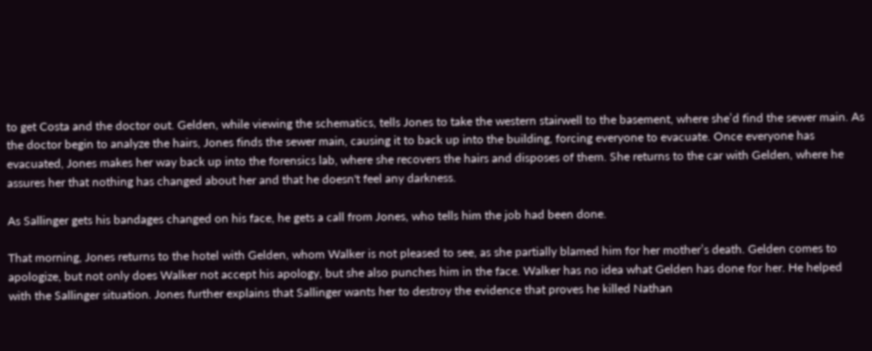to get Costa and the doctor out. Gelden, while viewing the schematics, tells Jones to take the western stairwell to the basement, where she’d find the sewer main. As the doctor begin to analyze the hairs, Jones finds the sewer main, causing it to back up into the building, forcing everyone to evacuate. Once everyone has evacuated, Jones makes her way back up into the forensics lab, where she recovers the hairs and disposes of them. She returns to the car with Gelden, where he assures her that nothing has changed about her and that he doesn't feel any darkness.

As Sallinger gets his bandages changed on his face, he gets a call from Jones, who tells him the job had been done.

That morning, Jones returns to the hotel with Gelden, whom Walker is not pleased to see, as she partially blamed him for her mother’s death. Gelden comes to apologize, but not only does Walker not accept his apology, but she also punches him in the face. Walker has no idea what Gelden has done for her. He helped with the Sallinger situation. Jones further explains that Sallinger wants her to destroy the evidence that proves he killed Nathan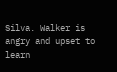Silva. Walker is angry and upset to learn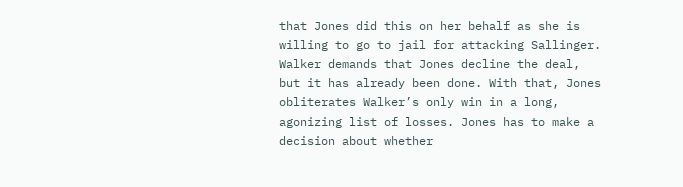that Jones did this on her behalf as she is willing to go to jail for attacking Sallinger. Walker demands that Jones decline the deal, but it has already been done. With that, Jones obliterates Walker’s only win in a long, agonizing list of losses. Jones has to make a decision about whether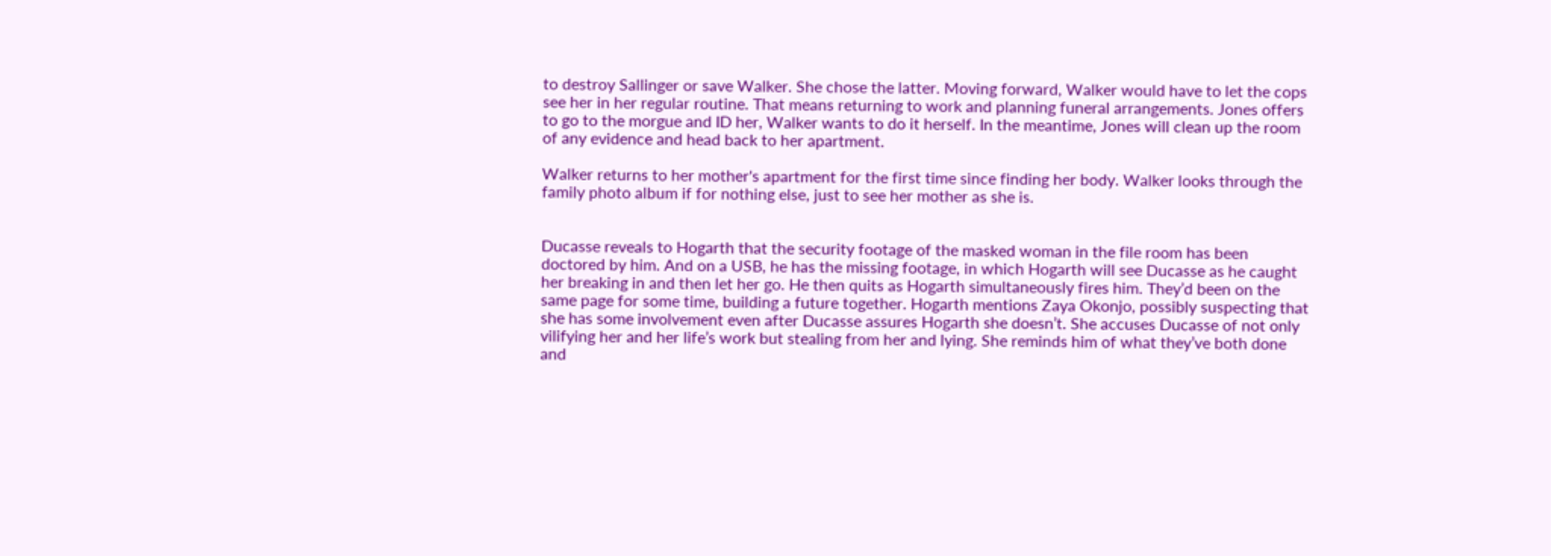to destroy Sallinger or save Walker. She chose the latter. Moving forward, Walker would have to let the cops see her in her regular routine. That means returning to work and planning funeral arrangements. Jones offers to go to the morgue and ID her, Walker wants to do it herself. In the meantime, Jones will clean up the room of any evidence and head back to her apartment.

Walker returns to her mother's apartment for the first time since finding her body. Walker looks through the family photo album if for nothing else, just to see her mother as she is.


Ducasse reveals to Hogarth that the security footage of the masked woman in the file room has been doctored by him. And on a USB, he has the missing footage, in which Hogarth will see Ducasse as he caught her breaking in and then let her go. He then quits as Hogarth simultaneously fires him. They’d been on the same page for some time, building a future together. Hogarth mentions Zaya Okonjo, possibly suspecting that she has some involvement even after Ducasse assures Hogarth she doesn’t. She accuses Ducasse of not only vilifying her and her life’s work but stealing from her and lying. She reminds him of what they’ve both done and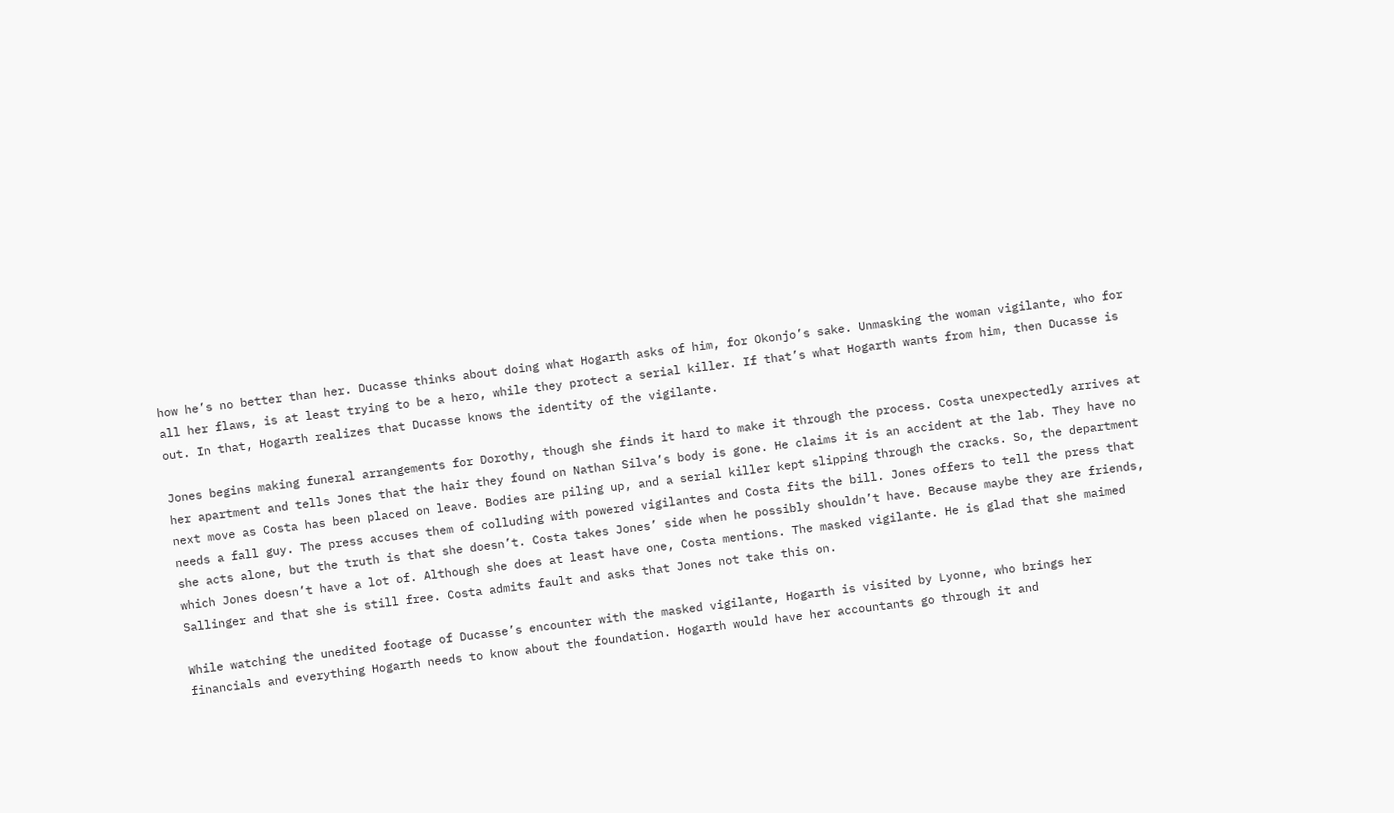how he’s no better than her. Ducasse thinks about doing what Hogarth asks of him, for Okonjo’s sake. Unmasking the woman vigilante, who for all her flaws, is at least trying to be a hero, while they protect a serial killer. If that’s what Hogarth wants from him, then Ducasse is out. In that, Hogarth realizes that Ducasse knows the identity of the vigilante.

Jones begins making funeral arrangements for Dorothy, though she finds it hard to make it through the process. Costa unexpectedly arrives at her apartment and tells Jones that the hair they found on Nathan Silva’s body is gone. He claims it is an accident at the lab. They have no next move as Costa has been placed on leave. Bodies are piling up, and a serial killer kept slipping through the cracks. So, the department needs a fall guy. The press accuses them of colluding with powered vigilantes and Costa fits the bill. Jones offers to tell the press that she acts alone, but the truth is that she doesn’t. Costa takes Jones’ side when he possibly shouldn’t have. Because maybe they are friends, which Jones doesn’t have a lot of. Although she does at least have one, Costa mentions. The masked vigilante. He is glad that she maimed Sallinger and that she is still free. Costa admits fault and asks that Jones not take this on.

While watching the unedited footage of Ducasse’s encounter with the masked vigilante, Hogarth is visited by Lyonne, who brings her financials and everything Hogarth needs to know about the foundation. Hogarth would have her accountants go through it and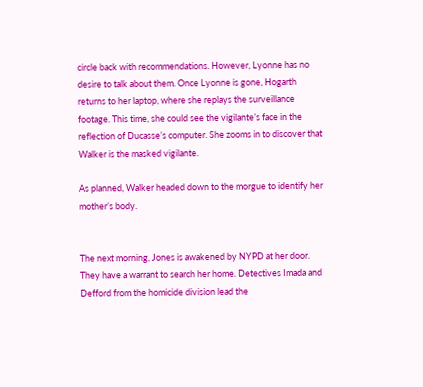circle back with recommendations. However, Lyonne has no desire to talk about them. Once Lyonne is gone, Hogarth returns to her laptop, where she replays the surveillance footage. This time, she could see the vigilante’s face in the reflection of Ducasse’s computer. She zooms in to discover that Walker is the masked vigilante.

As planned, Walker headed down to the morgue to identify her mother’s body.


The next morning, Jones is awakened by NYPD at her door. They have a warrant to search her home. Detectives Imada and Defford from the homicide division lead the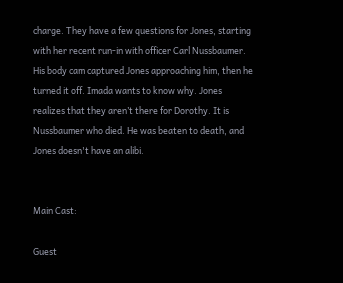charge. They have a few questions for Jones, starting with her recent run-in with officer Carl Nussbaumer. His body cam captured Jones approaching him, then he turned it off. Imada wants to know why. Jones realizes that they aren’t there for Dorothy. It is Nussbaumer who died. He was beaten to death, and Jones doesn't have an alibi.


Main Cast:

Guest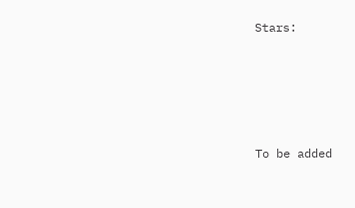Stars:






To be added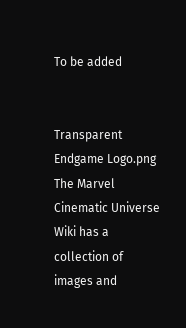To be added


Transparent Endgame Logo.png
The Marvel Cinematic Universe Wiki has a collection of images and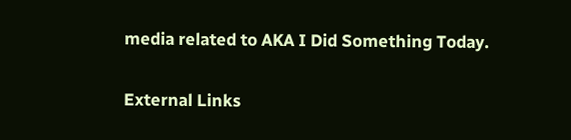media related to AKA I Did Something Today.

External Links